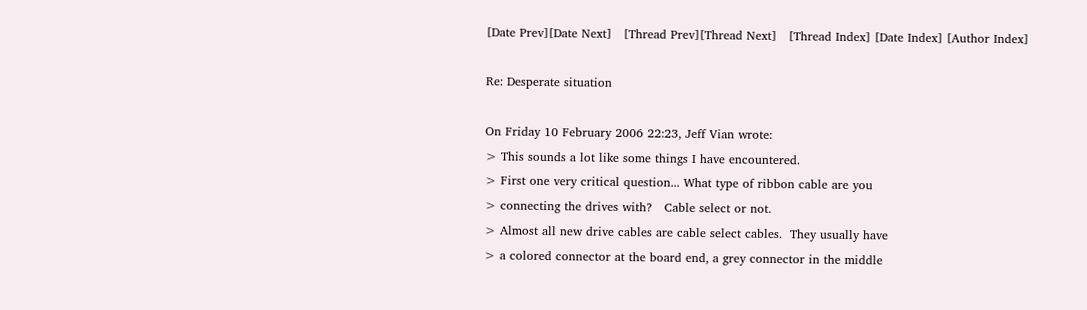[Date Prev][Date Next]   [Thread Prev][Thread Next]   [Thread Index] [Date Index] [Author Index]

Re: Desperate situation

On Friday 10 February 2006 22:23, Jeff Vian wrote:
> This sounds a lot like some things I have encountered.
> First one very critical question... What type of ribbon cable are you
> connecting the drives with?   Cable select or not.
> Almost all new drive cables are cable select cables.  They usually have
> a colored connector at the board end, a grey connector in the middle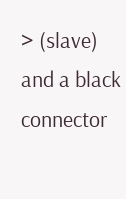> (slave) and a black connector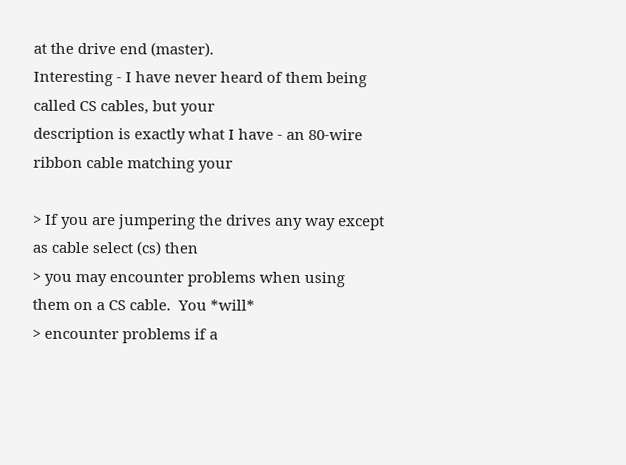at the drive end (master).
Interesting - I have never heard of them being called CS cables, but your
description is exactly what I have - an 80-wire ribbon cable matching your

> If you are jumpering the drives any way except as cable select (cs) then
> you may encounter problems when using them on a CS cable.  You *will*
> encounter problems if a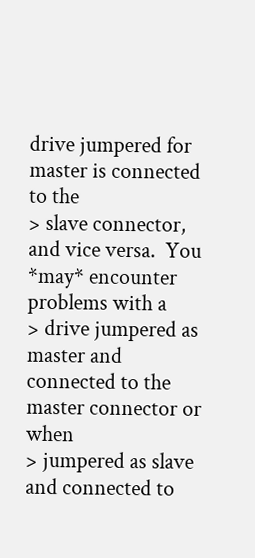drive jumpered for master is connected to the
> slave connector, and vice versa.  You *may* encounter problems with a
> drive jumpered as master and connected to the master connector or when
> jumpered as slave and connected to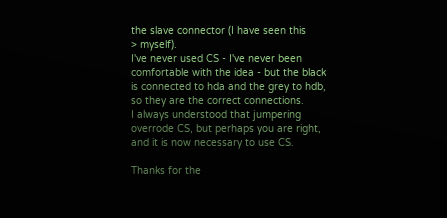the slave connector (I have seen this
> myself).
I've never used CS - I've never been comfortable with the idea - but the black
is connected to hda and the grey to hdb, so they are the correct connections.
I always understood that jumpering overrode CS, but perhaps you are right,
and it is now necessary to use CS.

Thanks for the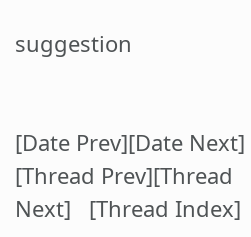suggestion


[Date Prev][Date Next]   [Thread Prev][Thread Next]   [Thread Index]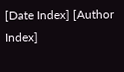[Date Index] [Author Index]